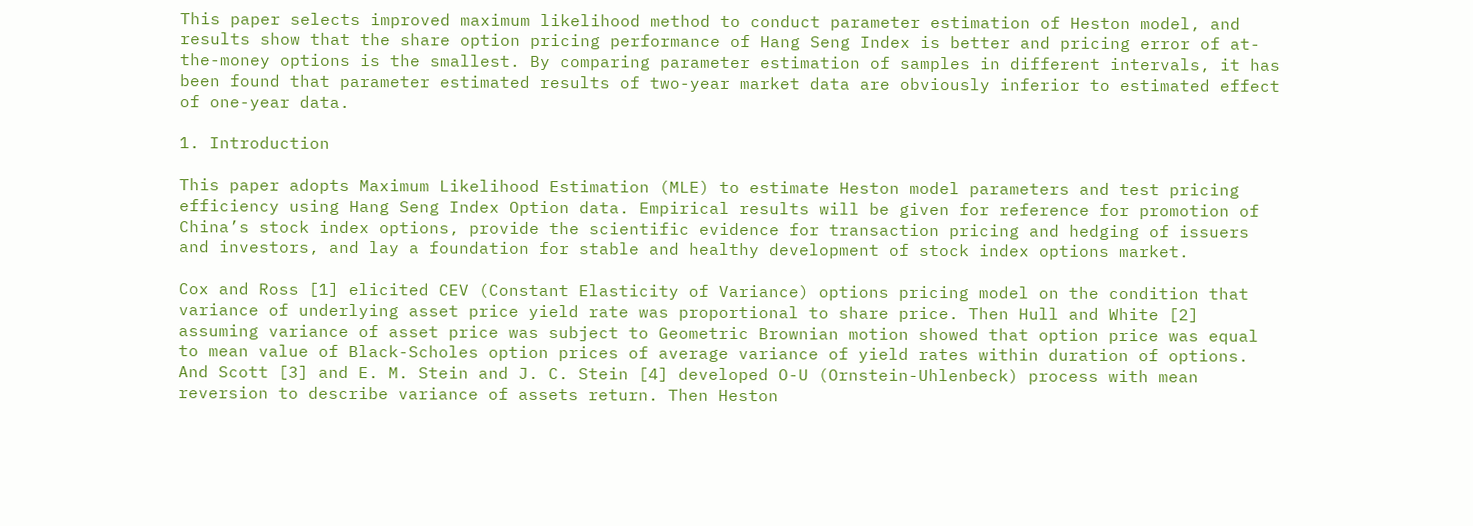This paper selects improved maximum likelihood method to conduct parameter estimation of Heston model, and results show that the share option pricing performance of Hang Seng Index is better and pricing error of at-the-money options is the smallest. By comparing parameter estimation of samples in different intervals, it has been found that parameter estimated results of two-year market data are obviously inferior to estimated effect of one-year data.

1. Introduction

This paper adopts Maximum Likelihood Estimation (MLE) to estimate Heston model parameters and test pricing efficiency using Hang Seng Index Option data. Empirical results will be given for reference for promotion of China’s stock index options, provide the scientific evidence for transaction pricing and hedging of issuers and investors, and lay a foundation for stable and healthy development of stock index options market.

Cox and Ross [1] elicited CEV (Constant Elasticity of Variance) options pricing model on the condition that variance of underlying asset price yield rate was proportional to share price. Then Hull and White [2] assuming variance of asset price was subject to Geometric Brownian motion showed that option price was equal to mean value of Black-Scholes option prices of average variance of yield rates within duration of options. And Scott [3] and E. M. Stein and J. C. Stein [4] developed O-U (Ornstein-Uhlenbeck) process with mean reversion to describe variance of assets return. Then Heston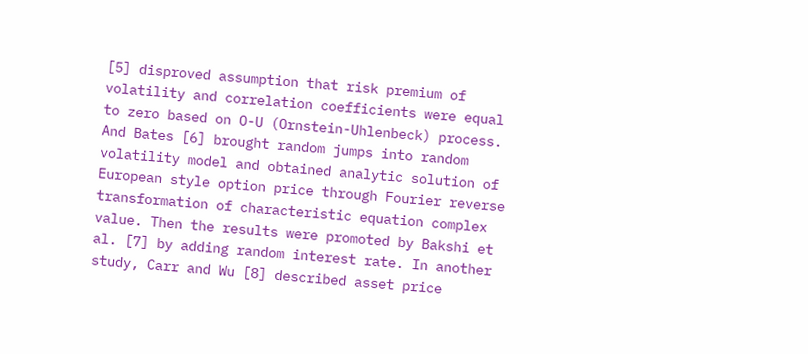[5] disproved assumption that risk premium of volatility and correlation coefficients were equal to zero based on O-U (Ornstein-Uhlenbeck) process. And Bates [6] brought random jumps into random volatility model and obtained analytic solution of European style option price through Fourier reverse transformation of characteristic equation complex value. Then the results were promoted by Bakshi et al. [7] by adding random interest rate. In another study, Carr and Wu [8] described asset price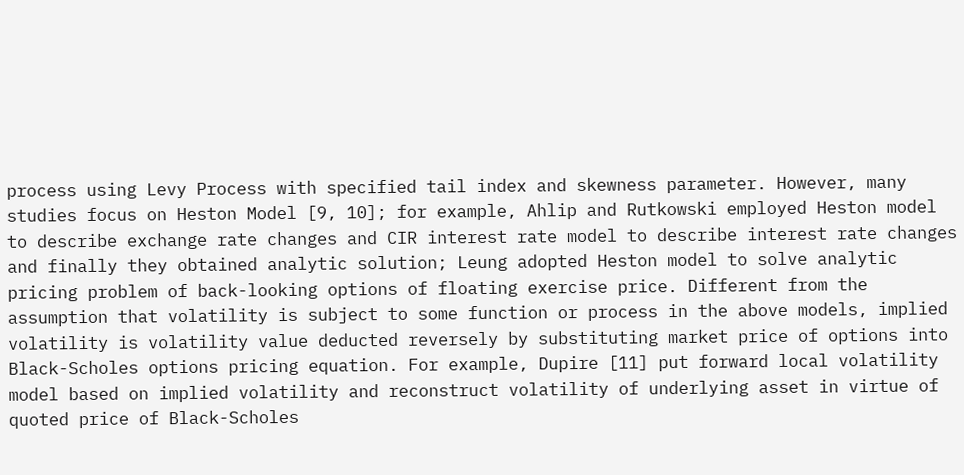process using Levy Process with specified tail index and skewness parameter. However, many studies focus on Heston Model [9, 10]; for example, Ahlip and Rutkowski employed Heston model to describe exchange rate changes and CIR interest rate model to describe interest rate changes and finally they obtained analytic solution; Leung adopted Heston model to solve analytic pricing problem of back-looking options of floating exercise price. Different from the assumption that volatility is subject to some function or process in the above models, implied volatility is volatility value deducted reversely by substituting market price of options into Black-Scholes options pricing equation. For example, Dupire [11] put forward local volatility model based on implied volatility and reconstruct volatility of underlying asset in virtue of quoted price of Black-Scholes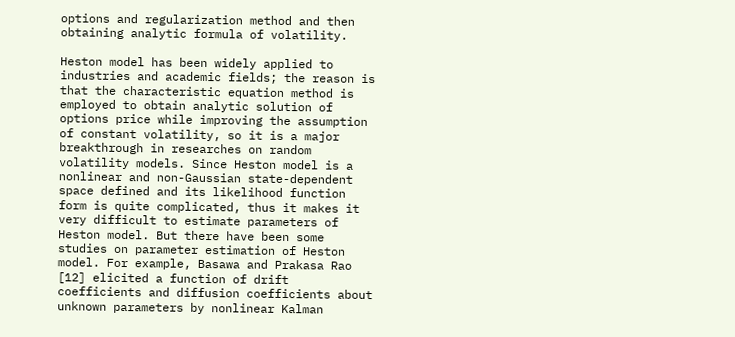options and regularization method and then obtaining analytic formula of volatility.

Heston model has been widely applied to industries and academic fields; the reason is that the characteristic equation method is employed to obtain analytic solution of options price while improving the assumption of constant volatility, so it is a major breakthrough in researches on random volatility models. Since Heston model is a nonlinear and non-Gaussian state-dependent space defined and its likelihood function form is quite complicated, thus it makes it very difficult to estimate parameters of Heston model. But there have been some studies on parameter estimation of Heston model. For example, Basawa and Prakasa Rao [12] elicited a function of drift coefficients and diffusion coefficients about unknown parameters by nonlinear Kalman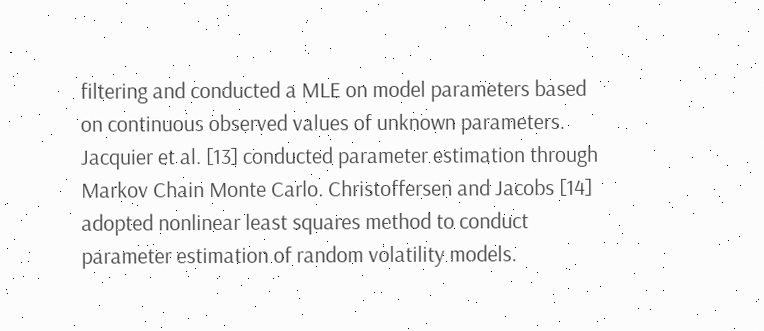filtering and conducted a MLE on model parameters based on continuous observed values of unknown parameters. Jacquier et al. [13] conducted parameter estimation through Markov Chain Monte Carlo. Christoffersen and Jacobs [14] adopted nonlinear least squares method to conduct parameter estimation of random volatility models.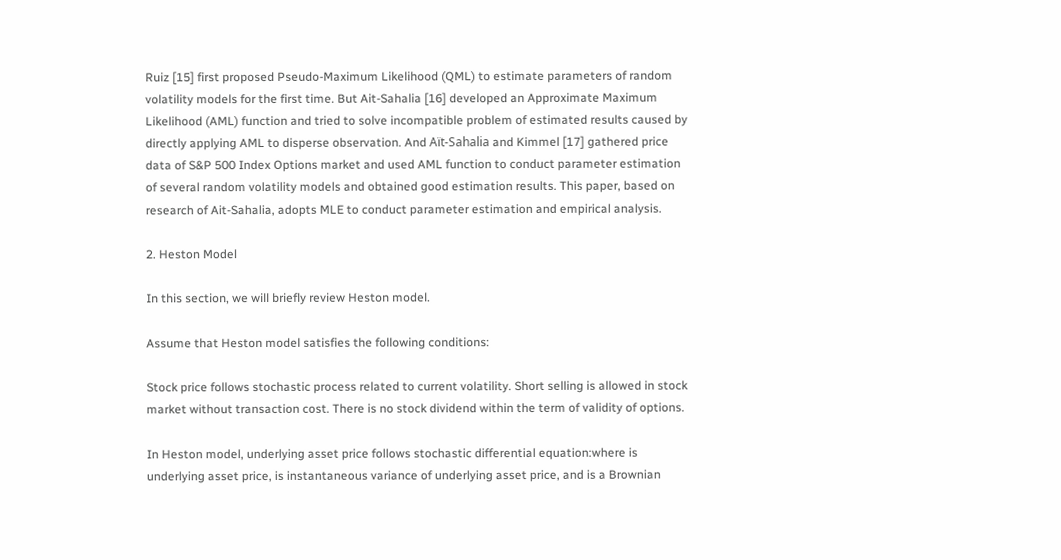Ruiz [15] first proposed Pseudo-Maximum Likelihood (QML) to estimate parameters of random volatility models for the first time. But Ait-Sahalia [16] developed an Approximate Maximum Likelihood (AML) function and tried to solve incompatible problem of estimated results caused by directly applying AML to disperse observation. And Aït-Sahalia and Kimmel [17] gathered price data of S&P 500 Index Options market and used AML function to conduct parameter estimation of several random volatility models and obtained good estimation results. This paper, based on research of Ait-Sahalia, adopts MLE to conduct parameter estimation and empirical analysis.

2. Heston Model

In this section, we will briefly review Heston model.

Assume that Heston model satisfies the following conditions:

Stock price follows stochastic process related to current volatility. Short selling is allowed in stock market without transaction cost. There is no stock dividend within the term of validity of options.

In Heston model, underlying asset price follows stochastic differential equation:where is underlying asset price, is instantaneous variance of underlying asset price, and is a Brownian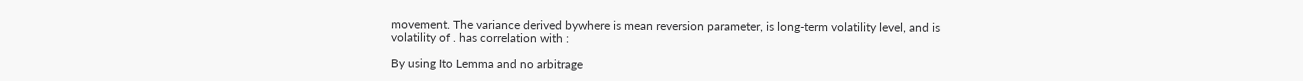movement. The variance derived bywhere is mean reversion parameter, is long-term volatility level, and is volatility of . has correlation with :

By using Ito Lemma and no arbitrage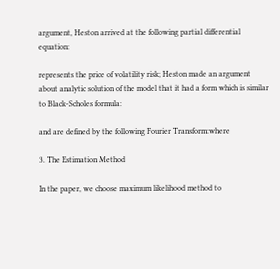argument, Heston arrived at the following partial differential equation:

represents the price of volatility risk; Heston made an argument about analytic solution of the model that it had a form which is similar to Black-Scholes formula:

and are defined by the following Fourier Transform:where

3. The Estimation Method

In the paper, we choose maximum likelihood method to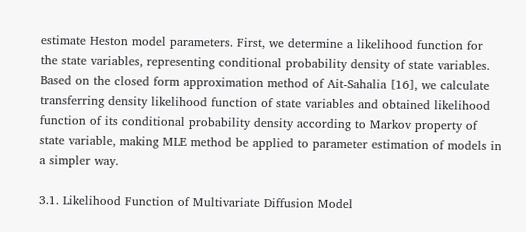estimate Heston model parameters. First, we determine a likelihood function for the state variables, representing conditional probability density of state variables. Based on the closed form approximation method of Ait-Sahalia [16], we calculate transferring density likelihood function of state variables and obtained likelihood function of its conditional probability density according to Markov property of state variable, making MLE method be applied to parameter estimation of models in a simpler way.

3.1. Likelihood Function of Multivariate Diffusion Model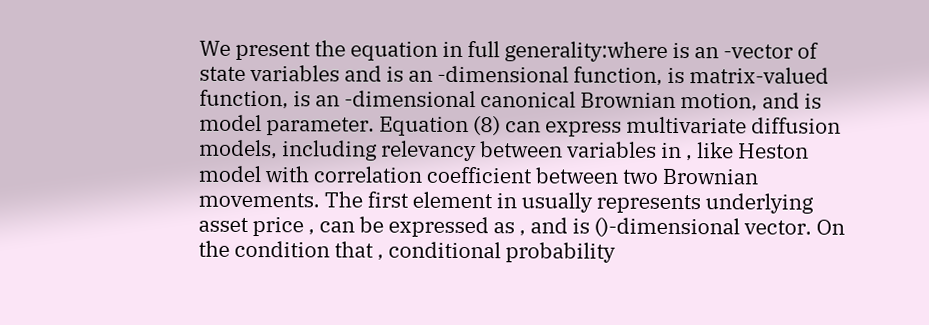We present the equation in full generality:where is an -vector of state variables and is an -dimensional function, is matrix-valued function, is an -dimensional canonical Brownian motion, and is model parameter. Equation (8) can express multivariate diffusion models, including relevancy between variables in , like Heston model with correlation coefficient between two Brownian movements. The first element in usually represents underlying asset price , can be expressed as , and is ()-dimensional vector. On the condition that , conditional probability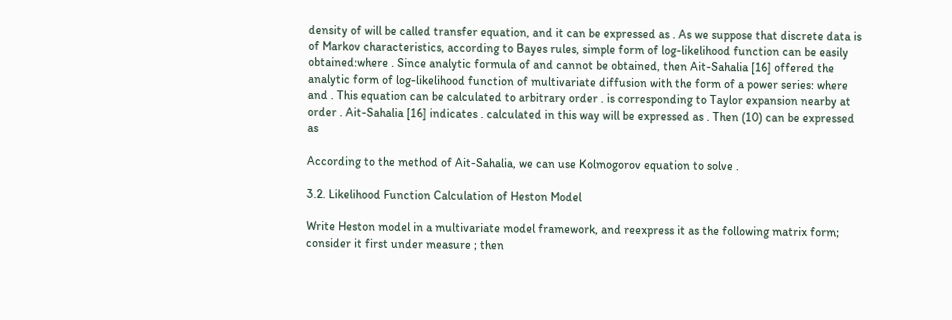density of will be called transfer equation, and it can be expressed as . As we suppose that discrete data is of Markov characteristics, according to Bayes rules, simple form of log-likelihood function can be easily obtained:where . Since analytic formula of and cannot be obtained, then Ait-Sahalia [16] offered the analytic form of log-likelihood function of multivariate diffusion with the form of a power series: where and . This equation can be calculated to arbitrary order . is corresponding to Taylor expansion nearby at order . Ait-Sahalia [16] indicates . calculated in this way will be expressed as . Then (10) can be expressed as

According to the method of Ait-Sahalia, we can use Kolmogorov equation to solve .

3.2. Likelihood Function Calculation of Heston Model

Write Heston model in a multivariate model framework, and reexpress it as the following matrix form; consider it first under measure ; then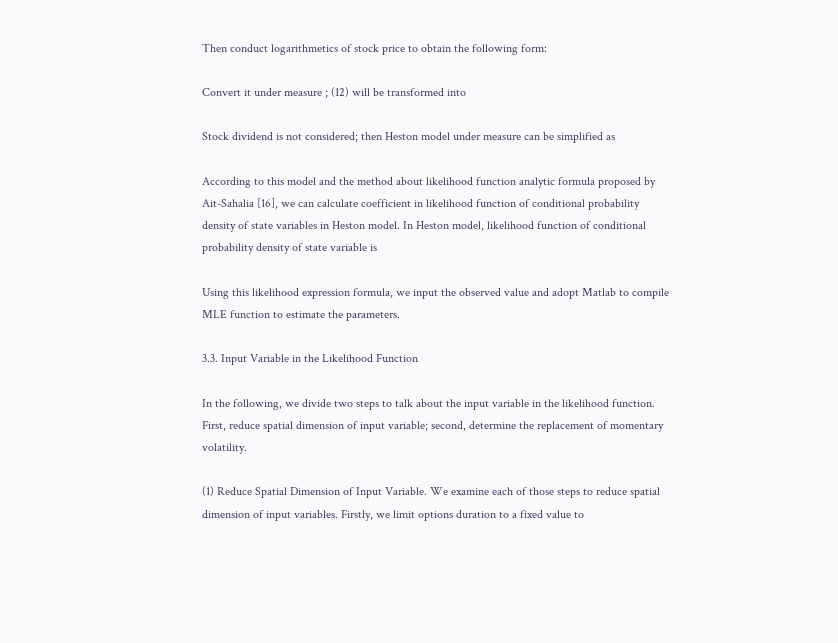Then conduct logarithmetics of stock price to obtain the following form:

Convert it under measure ; (12) will be transformed into

Stock dividend is not considered; then Heston model under measure can be simplified as

According to this model and the method about likelihood function analytic formula proposed by Ait-Sahalia [16], we can calculate coefficient in likelihood function of conditional probability density of state variables in Heston model. In Heston model, likelihood function of conditional probability density of state variable is

Using this likelihood expression formula, we input the observed value and adopt Matlab to compile MLE function to estimate the parameters.

3.3. Input Variable in the Likelihood Function

In the following, we divide two steps to talk about the input variable in the likelihood function. First, reduce spatial dimension of input variable; second, determine the replacement of momentary volatility.

(1) Reduce Spatial Dimension of Input Variable. We examine each of those steps to reduce spatial dimension of input variables. Firstly, we limit options duration to a fixed value to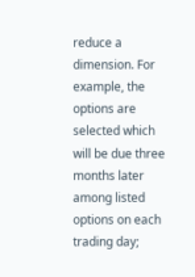reduce a dimension. For example, the options are selected which will be due three months later among listed options on each trading day;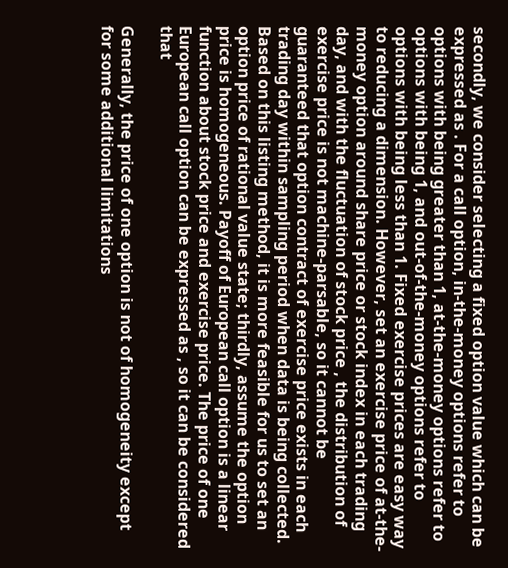secondly, we consider selecting a fixed option value which can be expressed as . For a call option, in-the-money options refer to options with being greater than 1, at-the-money options refer to options with being 1, and out-of-the-money options refer to options with being less than 1. Fixed exercise prices are easy way to reducing a dimension. However, set an exercise price of at-the-money option around share price or stock index in each trading day, and with the fluctuation of stock price , the distribution of exercise price is not machine-parsable, so it cannot be guaranteed that option contract of exercise price exists in each trading day within sampling period when data is being collected. Based on this listing method, it is more feasible for us to set an option price of rational value state; thirdly, assume the option price is homogeneous. Payoff of European call option is a linear function about stock price and exercise price. The price of one European call option can be expressed as , so it can be considered that

Generally, the price of one option is not of homogeneity except for some additional limitations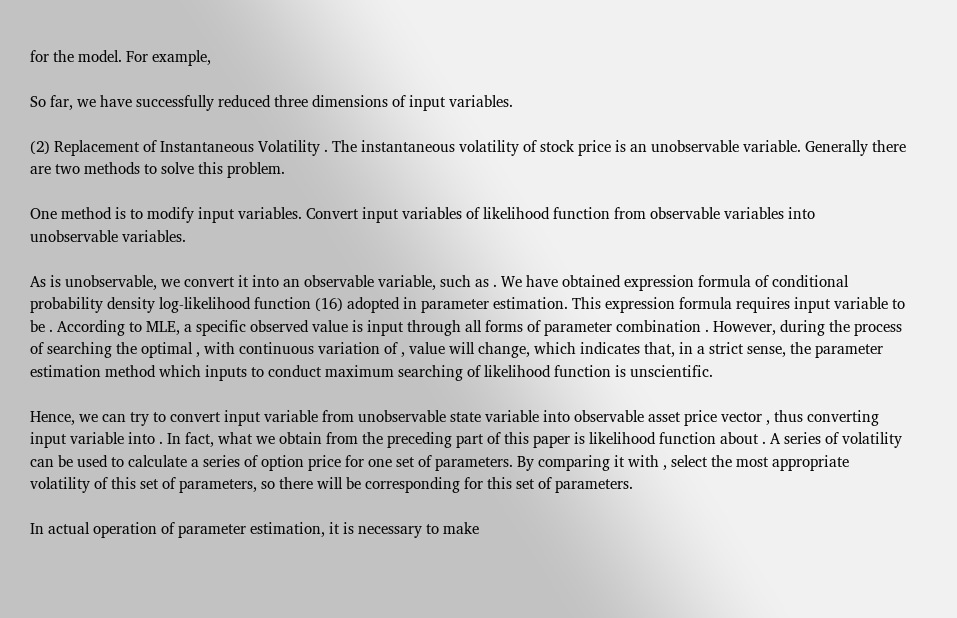for the model. For example,

So far, we have successfully reduced three dimensions of input variables.

(2) Replacement of Instantaneous Volatility . The instantaneous volatility of stock price is an unobservable variable. Generally there are two methods to solve this problem.

One method is to modify input variables. Convert input variables of likelihood function from observable variables into unobservable variables.

As is unobservable, we convert it into an observable variable, such as . We have obtained expression formula of conditional probability density log-likelihood function (16) adopted in parameter estimation. This expression formula requires input variable to be . According to MLE, a specific observed value is input through all forms of parameter combination . However, during the process of searching the optimal , with continuous variation of , value will change, which indicates that, in a strict sense, the parameter estimation method which inputs to conduct maximum searching of likelihood function is unscientific.

Hence, we can try to convert input variable from unobservable state variable into observable asset price vector , thus converting input variable into . In fact, what we obtain from the preceding part of this paper is likelihood function about . A series of volatility can be used to calculate a series of option price for one set of parameters. By comparing it with , select the most appropriate volatility of this set of parameters, so there will be corresponding for this set of parameters.

In actual operation of parameter estimation, it is necessary to make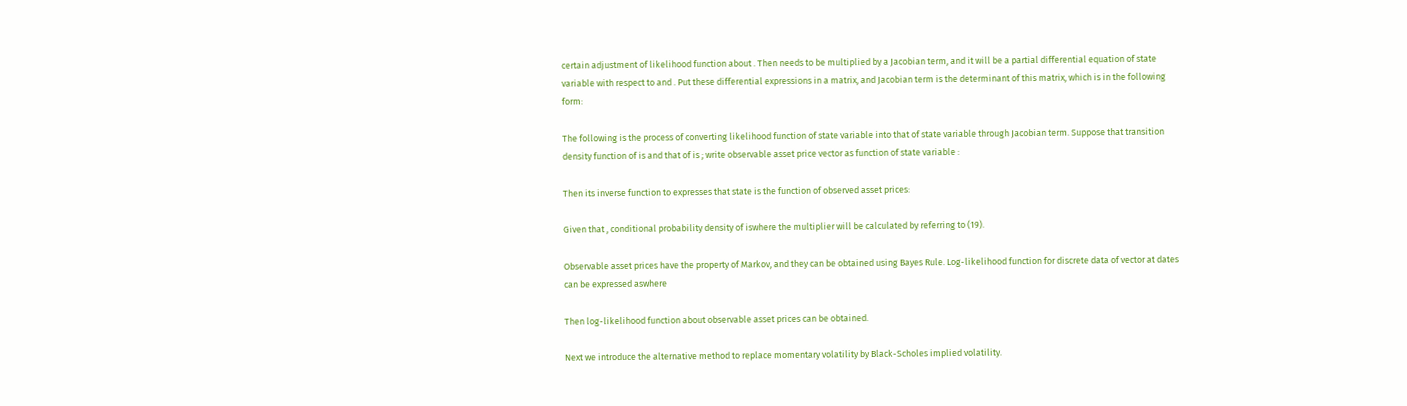certain adjustment of likelihood function about . Then needs to be multiplied by a Jacobian term, and it will be a partial differential equation of state variable with respect to and . Put these differential expressions in a matrix, and Jacobian term is the determinant of this matrix, which is in the following form:

The following is the process of converting likelihood function of state variable into that of state variable through Jacobian term. Suppose that transition density function of is and that of is ; write observable asset price vector as function of state variable :

Then its inverse function to expresses that state is the function of observed asset prices:

Given that , conditional probability density of iswhere the multiplier will be calculated by referring to (19).

Observable asset prices have the property of Markov, and they can be obtained using Bayes Rule. Log-likelihood function for discrete data of vector at dates can be expressed aswhere

Then log-likelihood function about observable asset prices can be obtained.

Next we introduce the alternative method to replace momentary volatility by Black-Scholes implied volatility.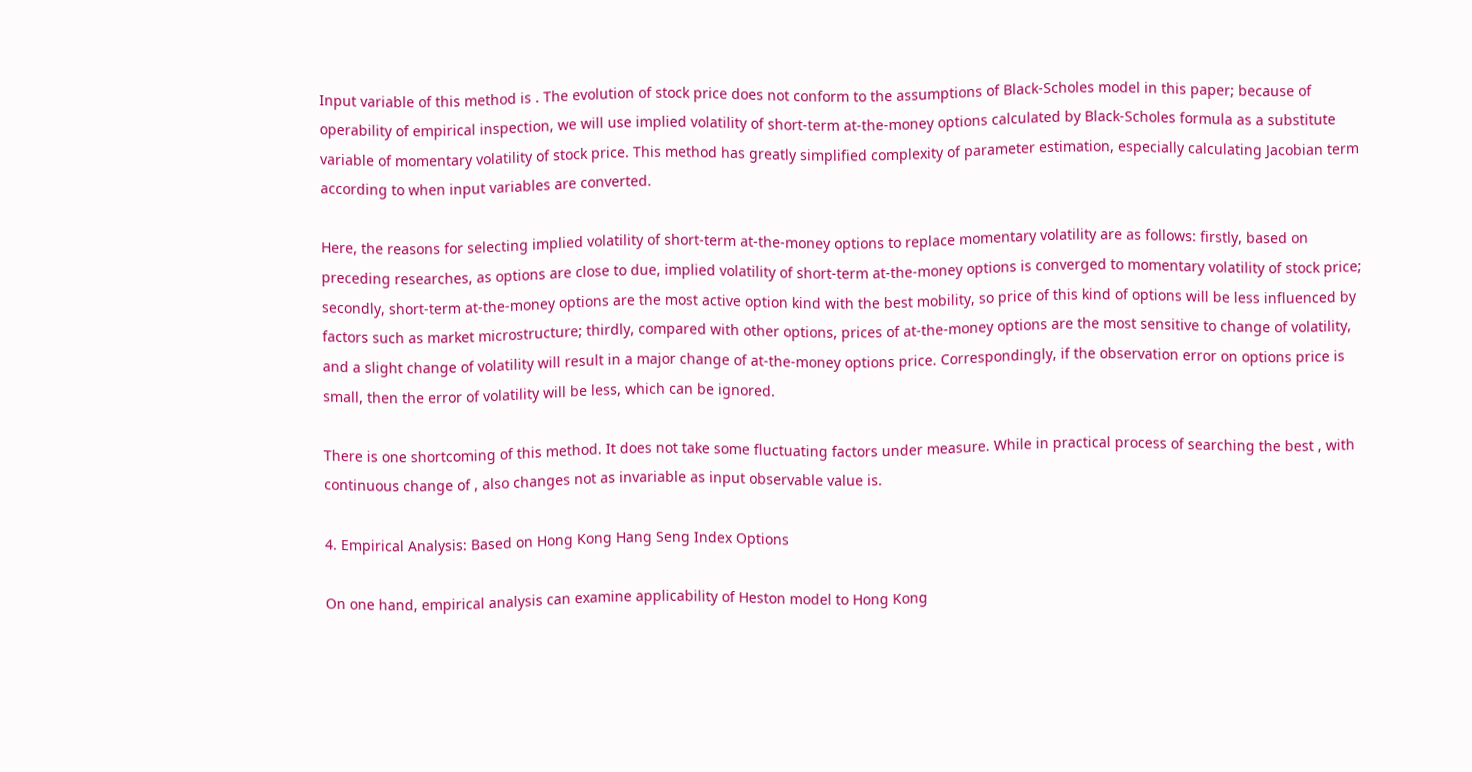Input variable of this method is . The evolution of stock price does not conform to the assumptions of Black-Scholes model in this paper; because of operability of empirical inspection, we will use implied volatility of short-term at-the-money options calculated by Black-Scholes formula as a substitute variable of momentary volatility of stock price. This method has greatly simplified complexity of parameter estimation, especially calculating Jacobian term according to when input variables are converted.

Here, the reasons for selecting implied volatility of short-term at-the-money options to replace momentary volatility are as follows: firstly, based on preceding researches, as options are close to due, implied volatility of short-term at-the-money options is converged to momentary volatility of stock price; secondly, short-term at-the-money options are the most active option kind with the best mobility, so price of this kind of options will be less influenced by factors such as market microstructure; thirdly, compared with other options, prices of at-the-money options are the most sensitive to change of volatility, and a slight change of volatility will result in a major change of at-the-money options price. Correspondingly, if the observation error on options price is small, then the error of volatility will be less, which can be ignored.

There is one shortcoming of this method. It does not take some fluctuating factors under measure. While in practical process of searching the best , with continuous change of , also changes not as invariable as input observable value is.

4. Empirical Analysis: Based on Hong Kong Hang Seng Index Options

On one hand, empirical analysis can examine applicability of Heston model to Hong Kong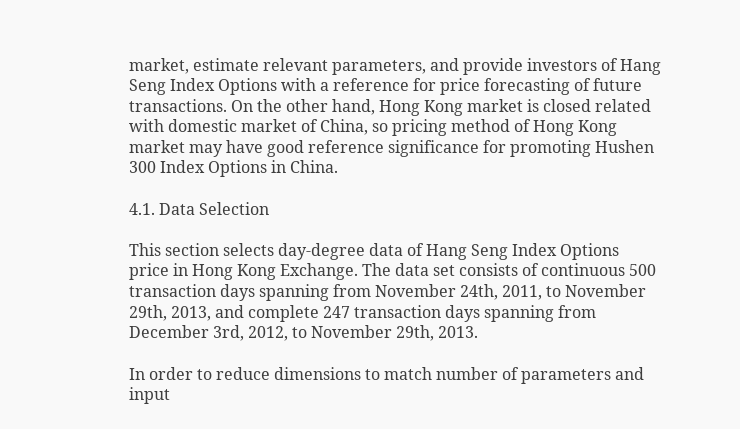market, estimate relevant parameters, and provide investors of Hang Seng Index Options with a reference for price forecasting of future transactions. On the other hand, Hong Kong market is closed related with domestic market of China, so pricing method of Hong Kong market may have good reference significance for promoting Hushen 300 Index Options in China.

4.1. Data Selection

This section selects day-degree data of Hang Seng Index Options price in Hong Kong Exchange. The data set consists of continuous 500 transaction days spanning from November 24th, 2011, to November 29th, 2013, and complete 247 transaction days spanning from December 3rd, 2012, to November 29th, 2013.

In order to reduce dimensions to match number of parameters and input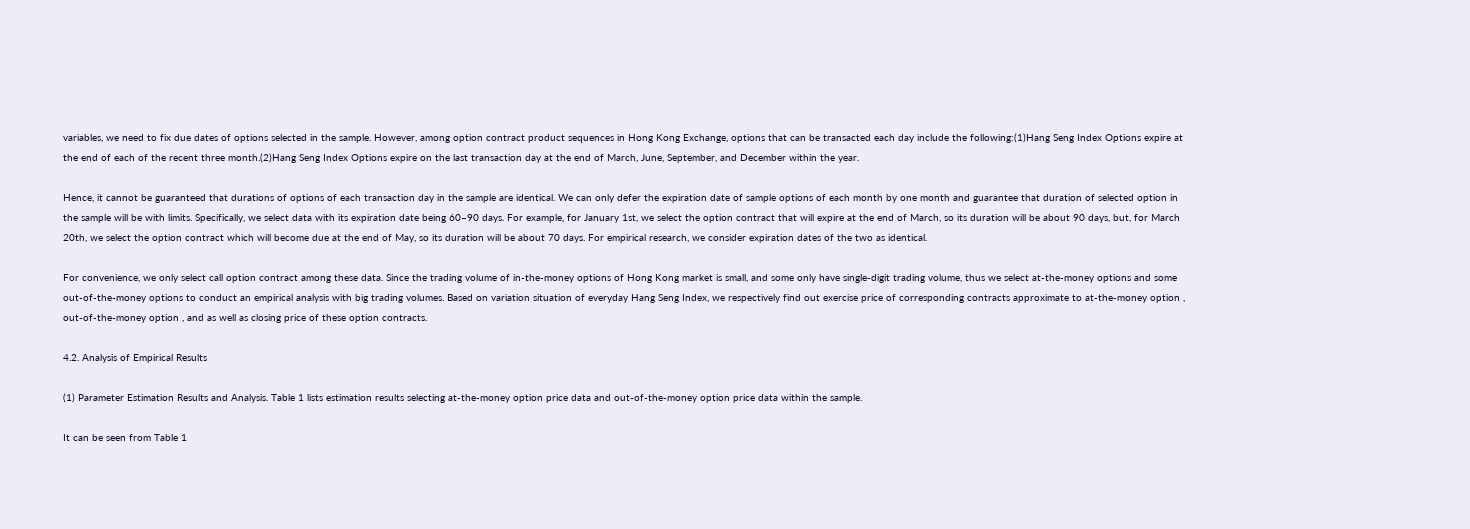variables, we need to fix due dates of options selected in the sample. However, among option contract product sequences in Hong Kong Exchange, options that can be transacted each day include the following:(1)Hang Seng Index Options expire at the end of each of the recent three month.(2)Hang Seng Index Options expire on the last transaction day at the end of March, June, September, and December within the year.

Hence, it cannot be guaranteed that durations of options of each transaction day in the sample are identical. We can only defer the expiration date of sample options of each month by one month and guarantee that duration of selected option in the sample will be with limits. Specifically, we select data with its expiration date being 60–90 days. For example, for January 1st, we select the option contract that will expire at the end of March, so its duration will be about 90 days, but, for March 20th, we select the option contract which will become due at the end of May, so its duration will be about 70 days. For empirical research, we consider expiration dates of the two as identical.

For convenience, we only select call option contract among these data. Since the trading volume of in-the-money options of Hong Kong market is small, and some only have single-digit trading volume, thus we select at-the-money options and some out-of-the-money options to conduct an empirical analysis with big trading volumes. Based on variation situation of everyday Hang Seng Index, we respectively find out exercise price of corresponding contracts approximate to at-the-money option , out-of-the-money option , and as well as closing price of these option contracts.

4.2. Analysis of Empirical Results

(1) Parameter Estimation Results and Analysis. Table 1 lists estimation results selecting at-the-money option price data and out-of-the-money option price data within the sample.

It can be seen from Table 1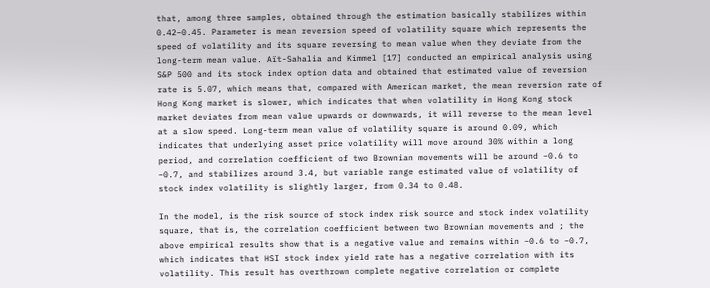that, among three samples, obtained through the estimation basically stabilizes within 0.42–0.45. Parameter is mean reversion speed of volatility square which represents the speed of volatility and its square reversing to mean value when they deviate from the long-term mean value. Aït-Sahalia and Kimmel [17] conducted an empirical analysis using S&P 500 and its stock index option data and obtained that estimated value of reversion rate is 5.07, which means that, compared with American market, the mean reversion rate of Hong Kong market is slower, which indicates that when volatility in Hong Kong stock market deviates from mean value upwards or downwards, it will reverse to the mean level at a slow speed. Long-term mean value of volatility square is around 0.09, which indicates that underlying asset price volatility will move around 30% within a long period, and correlation coefficient of two Brownian movements will be around −0.6 to −0.7, and stabilizes around 3.4, but variable range estimated value of volatility of stock index volatility is slightly larger, from 0.34 to 0.48.

In the model, is the risk source of stock index risk source and stock index volatility square, that is, the correlation coefficient between two Brownian movements and ; the above empirical results show that is a negative value and remains within −0.6 to −0.7, which indicates that HSI stock index yield rate has a negative correlation with its volatility. This result has overthrown complete negative correlation or complete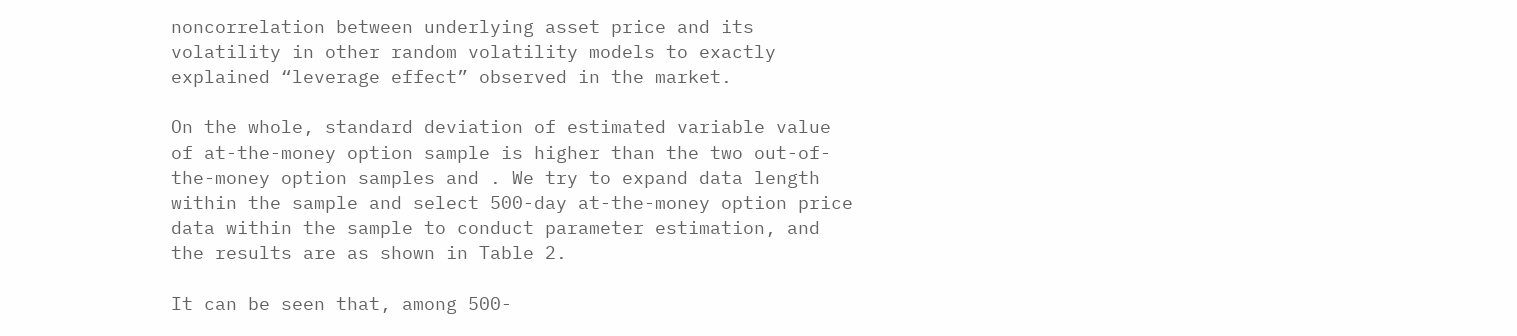noncorrelation between underlying asset price and its volatility in other random volatility models to exactly explained “leverage effect” observed in the market.

On the whole, standard deviation of estimated variable value of at-the-money option sample is higher than the two out-of-the-money option samples and . We try to expand data length within the sample and select 500-day at-the-money option price data within the sample to conduct parameter estimation, and the results are as shown in Table 2.

It can be seen that, among 500-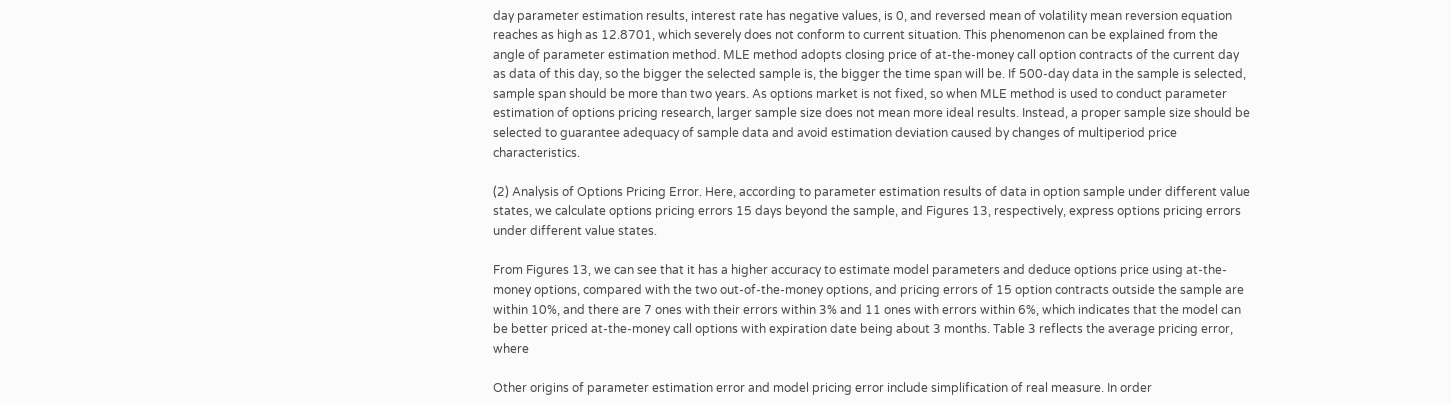day parameter estimation results, interest rate has negative values, is 0, and reversed mean of volatility mean reversion equation reaches as high as 12.8701, which severely does not conform to current situation. This phenomenon can be explained from the angle of parameter estimation method. MLE method adopts closing price of at-the-money call option contracts of the current day as data of this day, so the bigger the selected sample is, the bigger the time span will be. If 500-day data in the sample is selected, sample span should be more than two years. As options market is not fixed, so when MLE method is used to conduct parameter estimation of options pricing research, larger sample size does not mean more ideal results. Instead, a proper sample size should be selected to guarantee adequacy of sample data and avoid estimation deviation caused by changes of multiperiod price characteristics.

(2) Analysis of Options Pricing Error. Here, according to parameter estimation results of data in option sample under different value states, we calculate options pricing errors 15 days beyond the sample, and Figures 13, respectively, express options pricing errors under different value states.

From Figures 13, we can see that it has a higher accuracy to estimate model parameters and deduce options price using at-the-money options, compared with the two out-of-the-money options, and pricing errors of 15 option contracts outside the sample are within 10%, and there are 7 ones with their errors within 3% and 11 ones with errors within 6%, which indicates that the model can be better priced at-the-money call options with expiration date being about 3 months. Table 3 reflects the average pricing error, where

Other origins of parameter estimation error and model pricing error include simplification of real measure. In order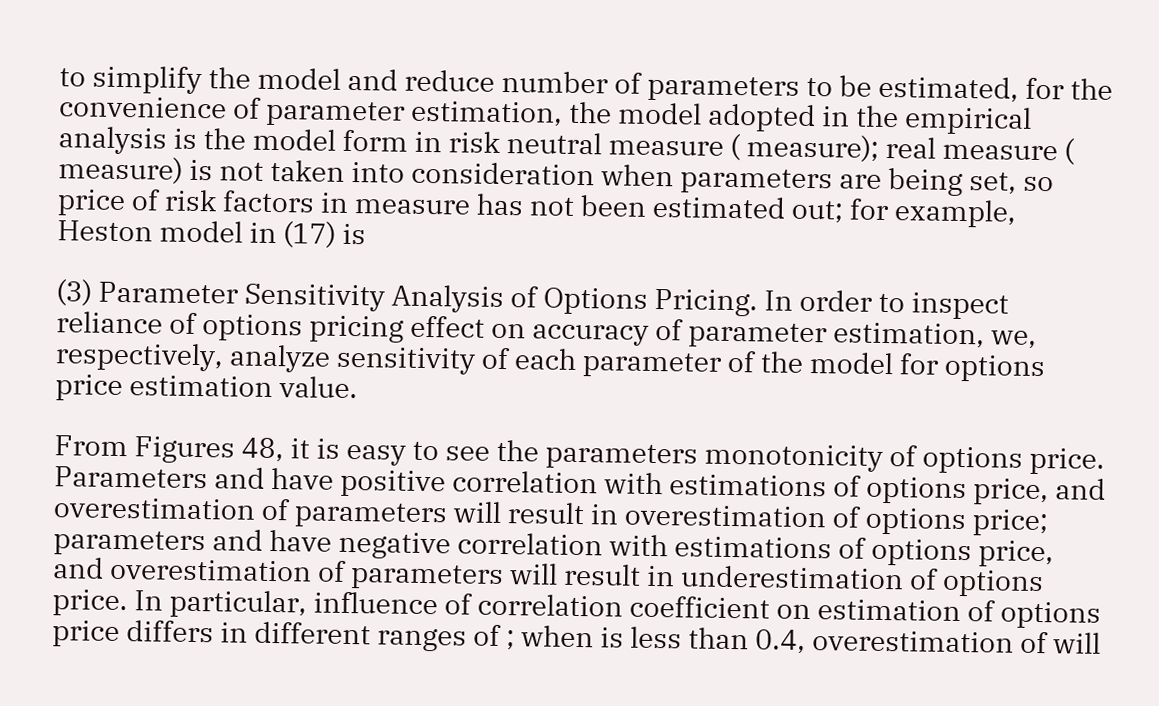to simplify the model and reduce number of parameters to be estimated, for the convenience of parameter estimation, the model adopted in the empirical analysis is the model form in risk neutral measure ( measure); real measure ( measure) is not taken into consideration when parameters are being set, so price of risk factors in measure has not been estimated out; for example, Heston model in (17) is

(3) Parameter Sensitivity Analysis of Options Pricing. In order to inspect reliance of options pricing effect on accuracy of parameter estimation, we, respectively, analyze sensitivity of each parameter of the model for options price estimation value.

From Figures 48, it is easy to see the parameters monotonicity of options price. Parameters and have positive correlation with estimations of options price, and overestimation of parameters will result in overestimation of options price; parameters and have negative correlation with estimations of options price, and overestimation of parameters will result in underestimation of options price. In particular, influence of correlation coefficient on estimation of options price differs in different ranges of ; when is less than 0.4, overestimation of will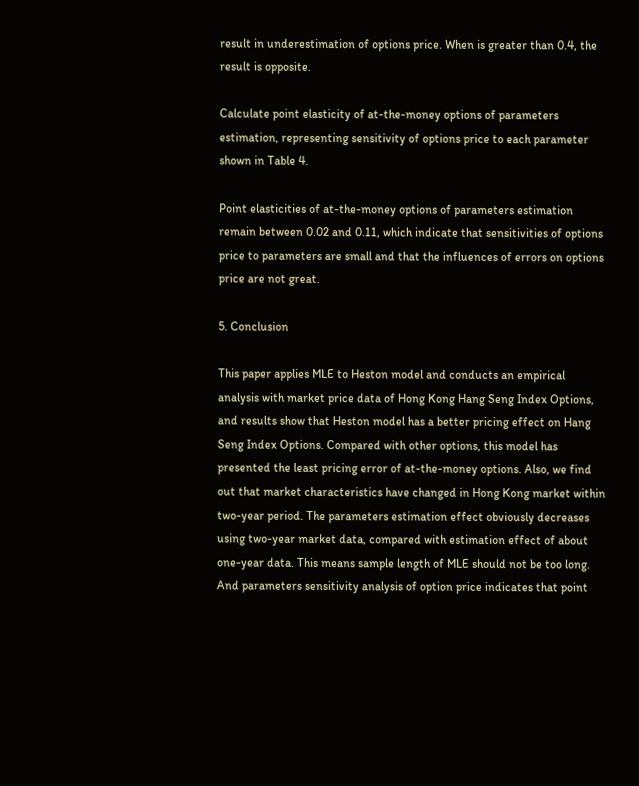result in underestimation of options price. When is greater than 0.4, the result is opposite.

Calculate point elasticity of at-the-money options of parameters estimation, representing sensitivity of options price to each parameter shown in Table 4.

Point elasticities of at-the-money options of parameters estimation remain between 0.02 and 0.11, which indicate that sensitivities of options price to parameters are small and that the influences of errors on options price are not great.

5. Conclusion

This paper applies MLE to Heston model and conducts an empirical analysis with market price data of Hong Kong Hang Seng Index Options, and results show that Heston model has a better pricing effect on Hang Seng Index Options. Compared with other options, this model has presented the least pricing error of at-the-money options. Also, we find out that market characteristics have changed in Hong Kong market within two-year period. The parameters estimation effect obviously decreases using two-year market data, compared with estimation effect of about one-year data. This means sample length of MLE should not be too long. And parameters sensitivity analysis of option price indicates that point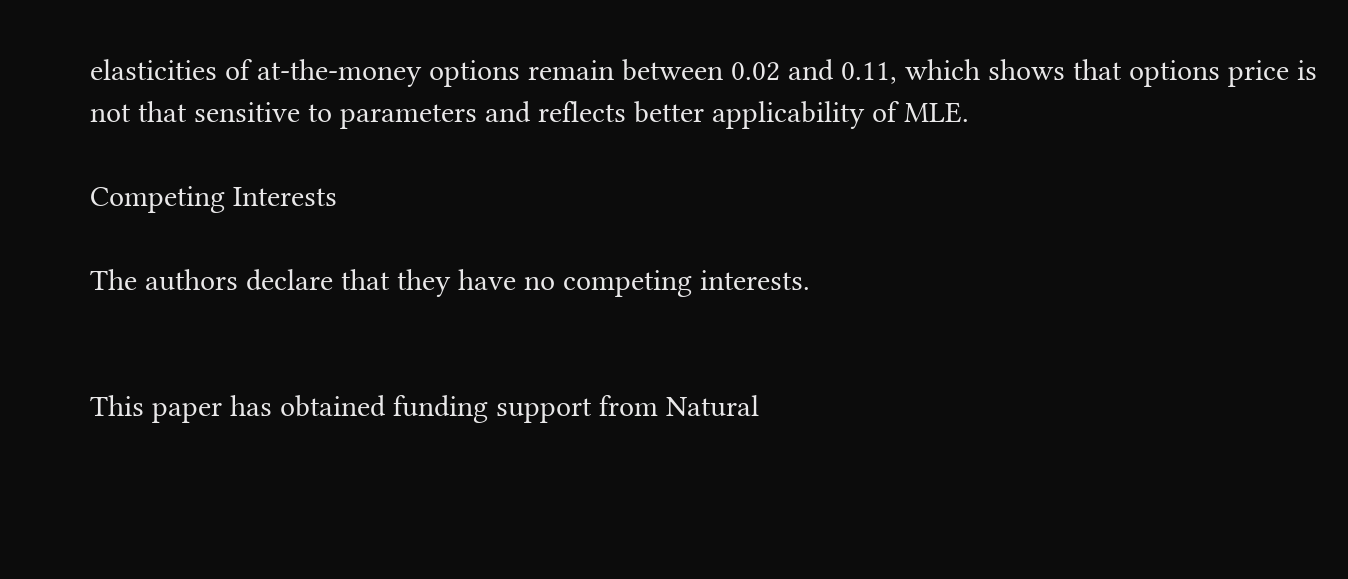elasticities of at-the-money options remain between 0.02 and 0.11, which shows that options price is not that sensitive to parameters and reflects better applicability of MLE.

Competing Interests

The authors declare that they have no competing interests.


This paper has obtained funding support from Natural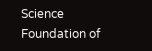Science Foundation of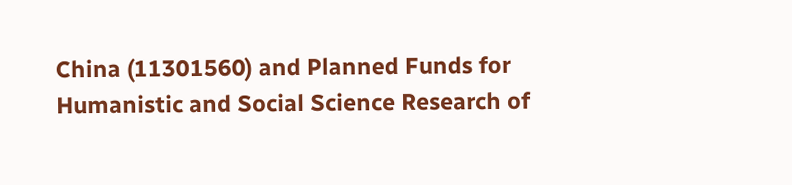China (11301560) and Planned Funds for Humanistic and Social Science Research of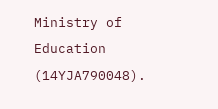Ministry of Education (14YJA790048).